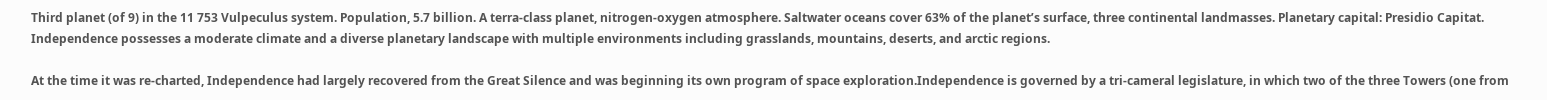Third planet (of 9) in the 11 753 Vulpeculus system. Population, 5.7 billion. A terra-class planet, nitrogen-oxygen atmosphere. Saltwater oceans cover 63% of the planet’s surface, three continental landmasses. Planetary capital: Presidio Capitat. Independence possesses a moderate climate and a diverse planetary landscape with multiple environments including grasslands, mountains, deserts, and arctic regions.

At the time it was re-charted, Independence had largely recovered from the Great Silence and was beginning its own program of space exploration.Independence is governed by a tri-cameral legislature, in which two of the three Towers (one from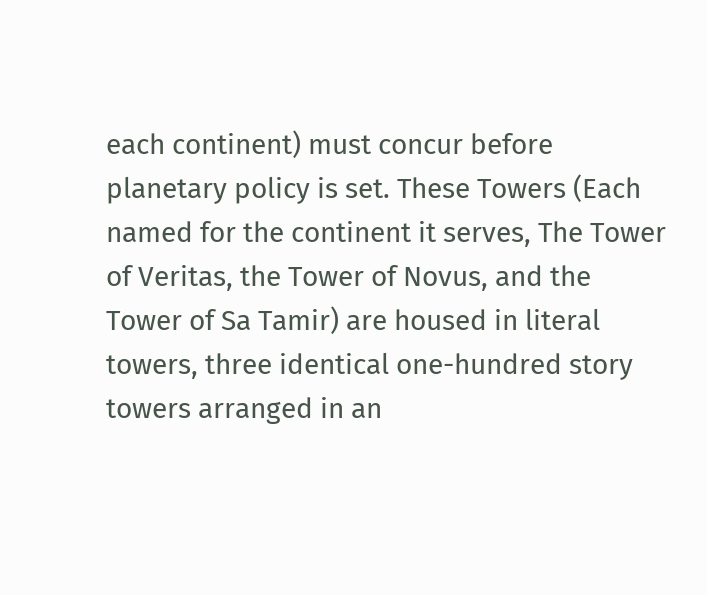each continent) must concur before planetary policy is set. These Towers (Each named for the continent it serves, The Tower of Veritas, the Tower of Novus, and the Tower of Sa Tamir) are housed in literal towers, three identical one-hundred story towers arranged in an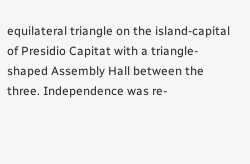equilateral triangle on the island-capital of Presidio Capitat with a triangle-shaped Assembly Hall between the three. Independence was re-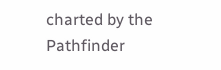charted by the Pathfinder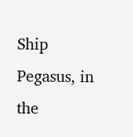Ship Pegasus, in the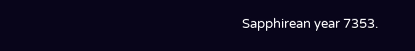Sapphirean year 7353.